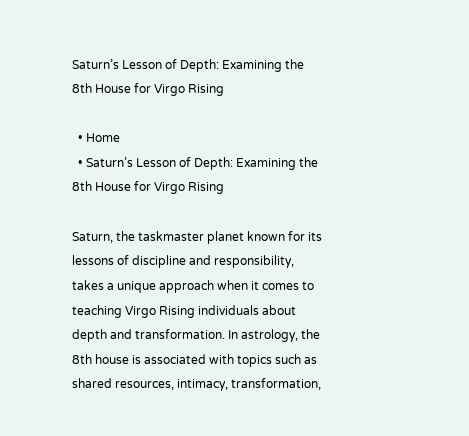Saturn’s Lesson of Depth: Examining the 8th House for Virgo Rising

  • Home
  • Saturn’s Lesson of Depth: Examining the 8th House for Virgo Rising

Saturn, the taskmaster planet known for its lessons of discipline and responsibility, takes a unique approach when it comes to teaching Virgo Rising individuals about depth and transformation. In astrology, the 8th house is associated with topics such as shared resources, intimacy, transformation,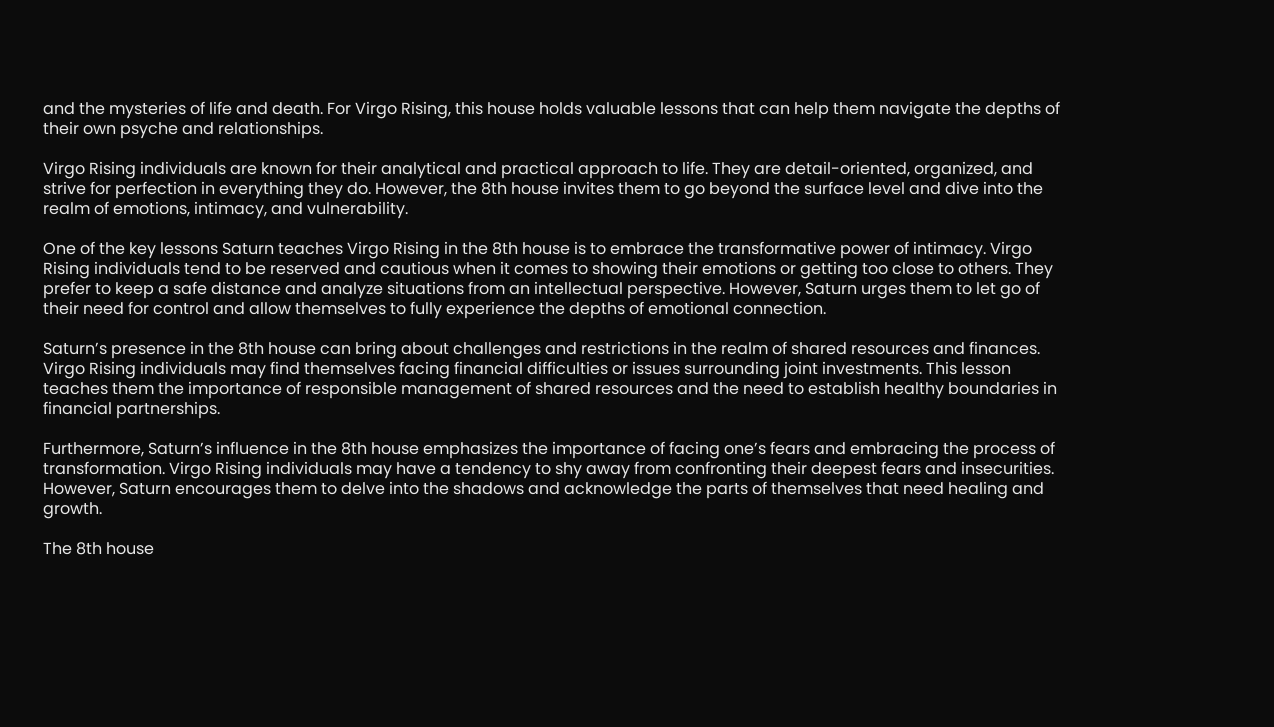and the mysteries of life and death. For Virgo Rising, this house holds valuable lessons that can help them navigate the depths of their own psyche and relationships.

Virgo Rising individuals are known for their analytical and practical approach to life. They are detail-oriented, organized, and strive for perfection in everything they do. However, the 8th house invites them to go beyond the surface level and dive into the realm of emotions, intimacy, and vulnerability.

One of the key lessons Saturn teaches Virgo Rising in the 8th house is to embrace the transformative power of intimacy. Virgo Rising individuals tend to be reserved and cautious when it comes to showing their emotions or getting too close to others. They prefer to keep a safe distance and analyze situations from an intellectual perspective. However, Saturn urges them to let go of their need for control and allow themselves to fully experience the depths of emotional connection.

Saturn’s presence in the 8th house can bring about challenges and restrictions in the realm of shared resources and finances. Virgo Rising individuals may find themselves facing financial difficulties or issues surrounding joint investments. This lesson teaches them the importance of responsible management of shared resources and the need to establish healthy boundaries in financial partnerships.

Furthermore, Saturn’s influence in the 8th house emphasizes the importance of facing one’s fears and embracing the process of transformation. Virgo Rising individuals may have a tendency to shy away from confronting their deepest fears and insecurities. However, Saturn encourages them to delve into the shadows and acknowledge the parts of themselves that need healing and growth.

The 8th house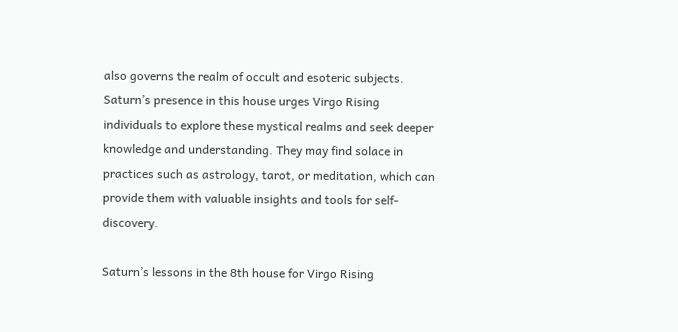also governs the realm of occult and esoteric subjects. Saturn’s presence in this house urges Virgo Rising individuals to explore these mystical realms and seek deeper knowledge and understanding. They may find solace in practices such as astrology, tarot, or meditation, which can provide them with valuable insights and tools for self-discovery.

Saturn’s lessons in the 8th house for Virgo Rising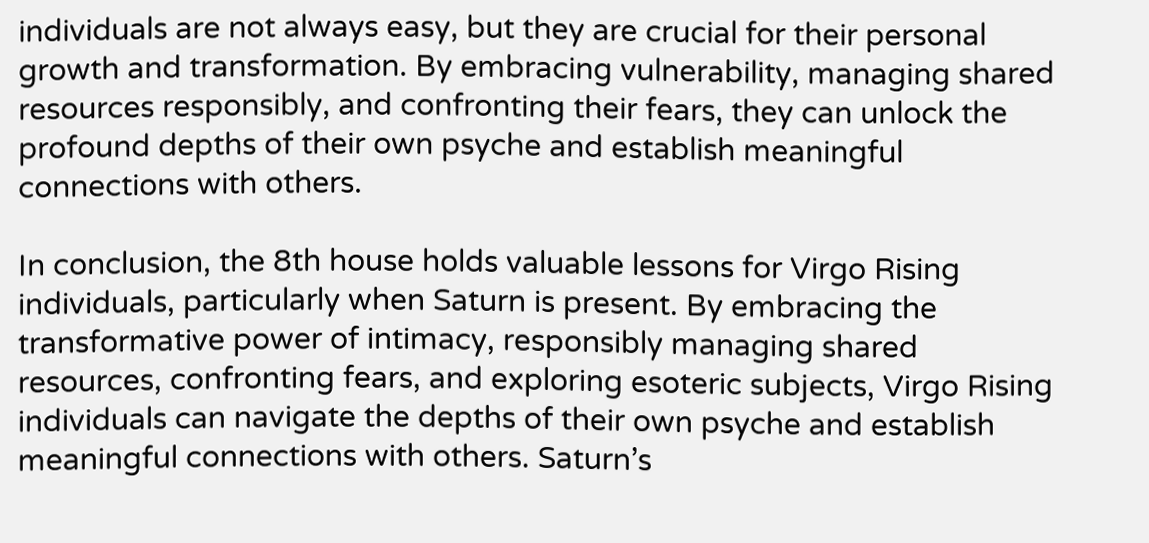individuals are not always easy, but they are crucial for their personal growth and transformation. By embracing vulnerability, managing shared resources responsibly, and confronting their fears, they can unlock the profound depths of their own psyche and establish meaningful connections with others.

In conclusion, the 8th house holds valuable lessons for Virgo Rising individuals, particularly when Saturn is present. By embracing the transformative power of intimacy, responsibly managing shared resources, confronting fears, and exploring esoteric subjects, Virgo Rising individuals can navigate the depths of their own psyche and establish meaningful connections with others. Saturn’s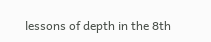lessons of depth in the 8th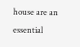house are an essential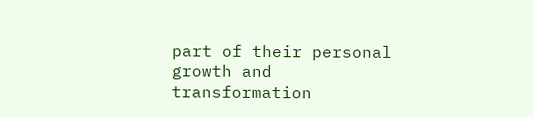part of their personal growth and transformation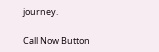journey.

Call Now Button